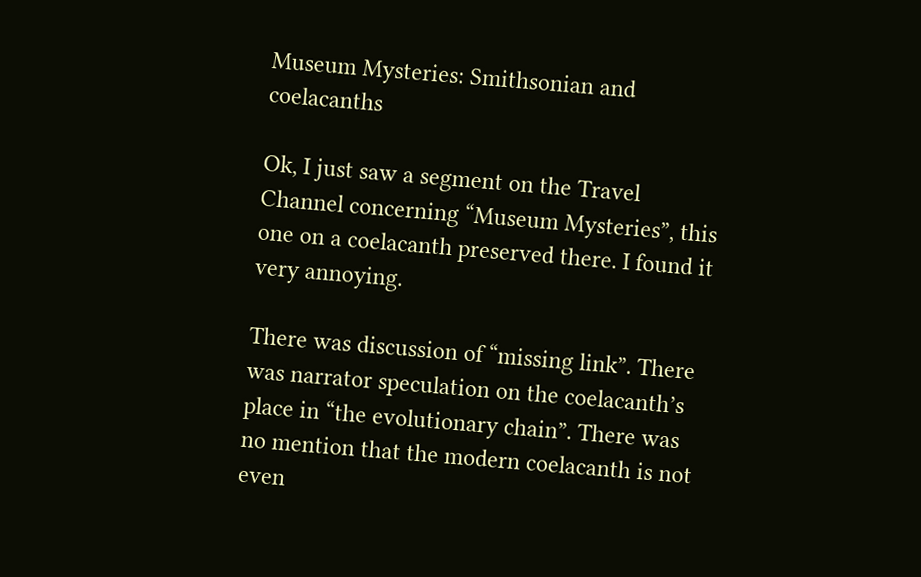Museum Mysteries: Smithsonian and coelacanths

Ok, I just saw a segment on the Travel Channel concerning “Museum Mysteries”, this one on a coelacanth preserved there. I found it very annoying.

There was discussion of “missing link”. There was narrator speculation on the coelacanth’s place in “the evolutionary chain”. There was no mention that the modern coelacanth is not even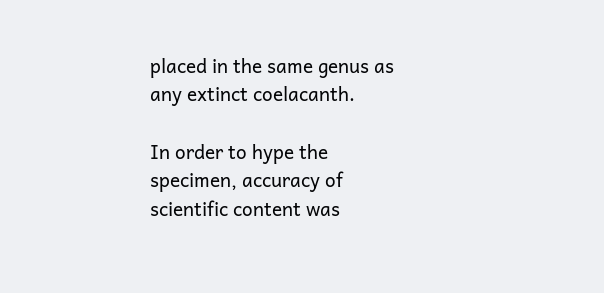placed in the same genus as any extinct coelacanth.

In order to hype the specimen, accuracy of scientific content was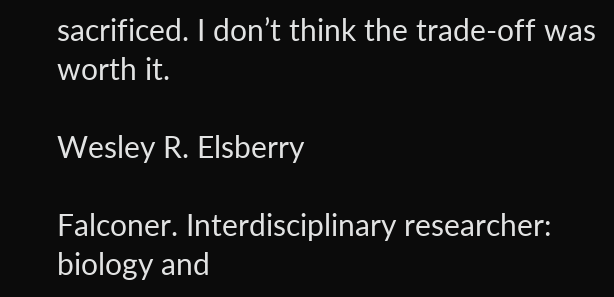sacrificed. I don’t think the trade-off was worth it.

Wesley R. Elsberry

Falconer. Interdisciplinary researcher: biology and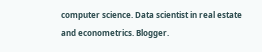computer science. Data scientist in real estate and econometrics. Blogger.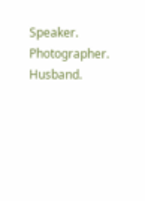Speaker. Photographer. Husband.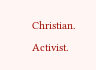Christian. Activist.